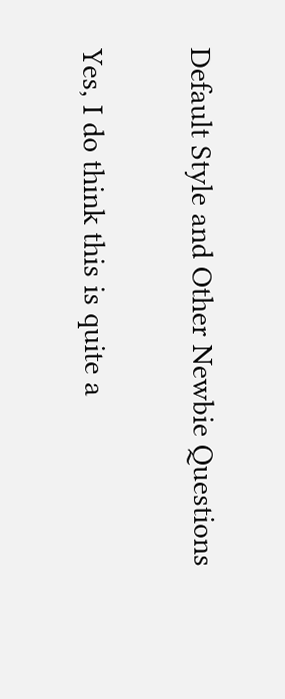Default Style and Other Newbie Questions

Yes, I do think this is quite a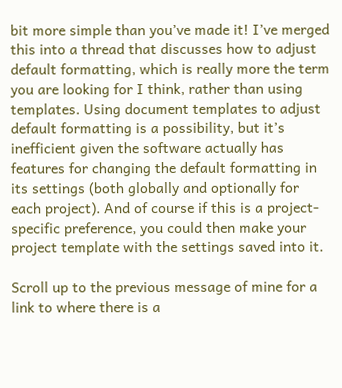bit more simple than you’ve made it! I’ve merged this into a thread that discusses how to adjust default formatting, which is really more the term you are looking for I think, rather than using templates. Using document templates to adjust default formatting is a possibility, but it’s inefficient given the software actually has features for changing the default formatting in its settings (both globally and optionally for each project). And of course if this is a project-specific preference, you could then make your project template with the settings saved into it.

Scroll up to the previous message of mine for a link to where there is a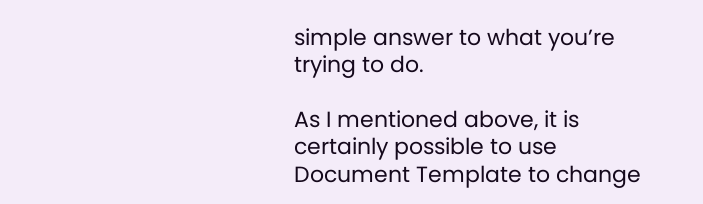simple answer to what you’re trying to do.

As I mentioned above, it is certainly possible to use Document Template to change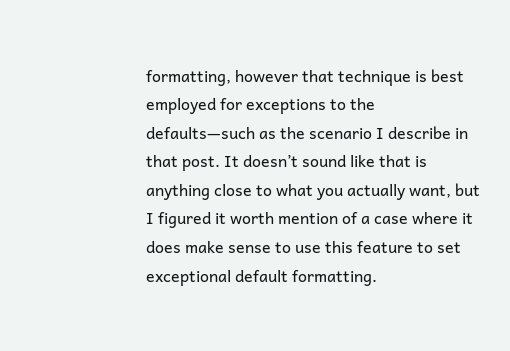formatting, however that technique is best employed for exceptions to the defaults—such as the scenario I describe in that post. It doesn’t sound like that is anything close to what you actually want, but I figured it worth mention of a case where it does make sense to use this feature to set exceptional default formatting.